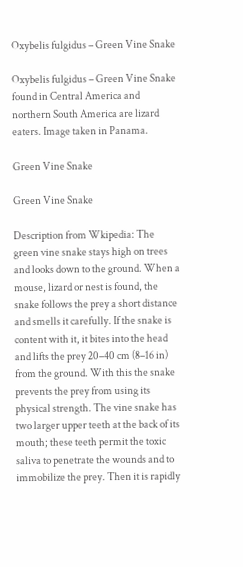Oxybelis fulgidus – Green Vine Snake

Oxybelis fulgidus – Green Vine Snake found in Central America and northern South America are lizard eaters. Image taken in Panama.

Green Vine Snake

Green Vine Snake

Description from Wkipedia: The green vine snake stays high on trees and looks down to the ground. When a mouse, lizard or nest is found, the snake follows the prey a short distance and smells it carefully. If the snake is content with it, it bites into the head and lifts the prey 20–40 cm (8–16 in) from the ground. With this the snake prevents the prey from using its physical strength. The vine snake has two larger upper teeth at the back of its mouth; these teeth permit the toxic saliva to penetrate the wounds and to immobilize the prey. Then it is rapidly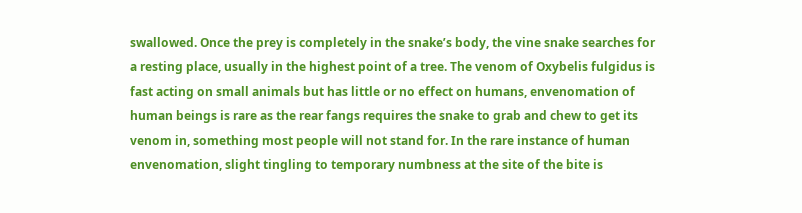swallowed. Once the prey is completely in the snake’s body, the vine snake searches for a resting place, usually in the highest point of a tree. The venom of Oxybelis fulgidus is fast acting on small animals but has little or no effect on humans, envenomation of human beings is rare as the rear fangs requires the snake to grab and chew to get its venom in, something most people will not stand for. In the rare instance of human envenomation, slight tingling to temporary numbness at the site of the bite is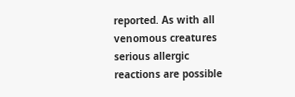reported. As with all venomous creatures serious allergic reactions are possible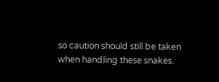so caution should still be taken when handling these snakes.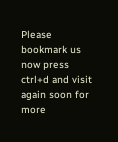Please bookmark us now press ctrl+d and visit again soon for more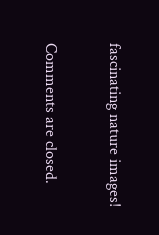fascinating nature images!

Comments are closed.